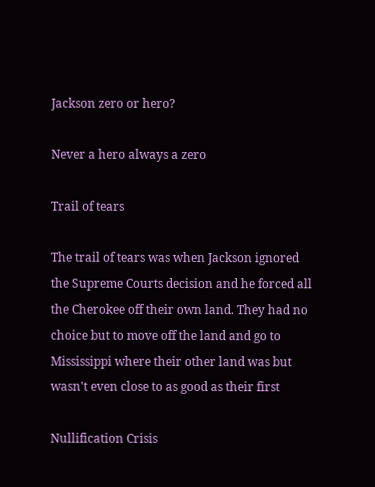Jackson zero or hero?

Never a hero always a zero

Trail of tears

The trail of tears was when Jackson ignored the Supreme Courts decision and he forced all the Cherokee off their own land. They had no choice but to move off the land and go to Mississippi where their other land was but wasn't even close to as good as their first

Nullification Crisis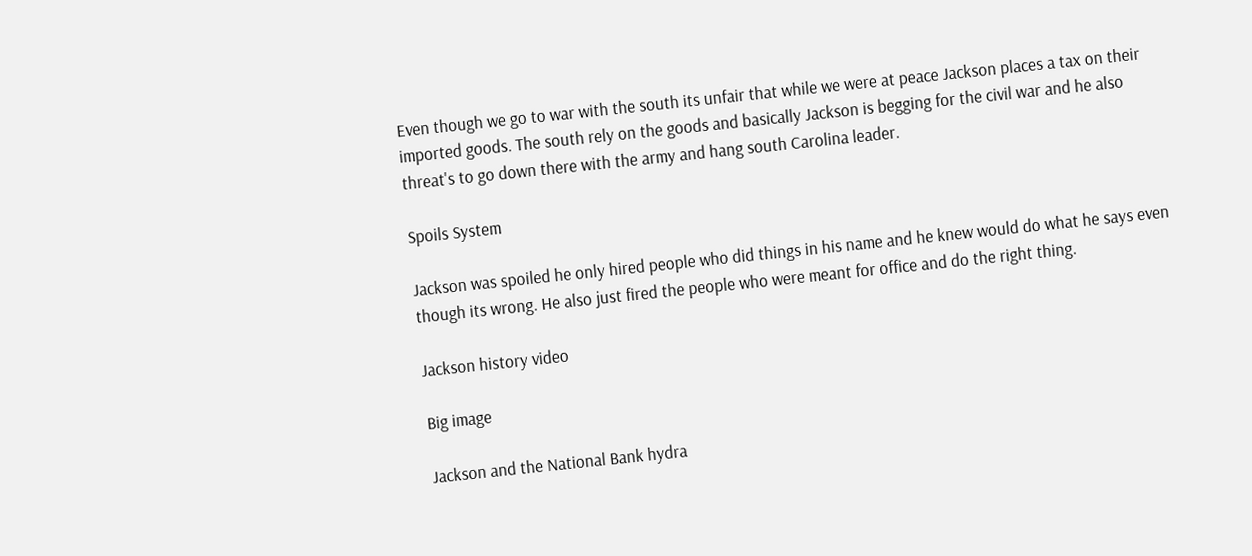Even though we go to war with the south its unfair that while we were at peace Jackson places a tax on their imported goods. The south rely on the goods and basically Jackson is begging for the civil war and he also threat's to go down there with the army and hang south Carolina leader.

Spoils System

Jackson was spoiled he only hired people who did things in his name and he knew would do what he says even though its wrong. He also just fired the people who were meant for office and do the right thing.

Jackson history video

Big image

Jackson and the National Bank hydra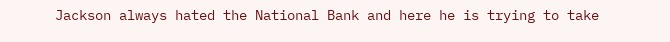Jackson always hated the National Bank and here he is trying to take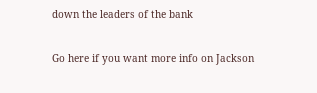down the leaders of the bank

Go here if you want more info on Jackson